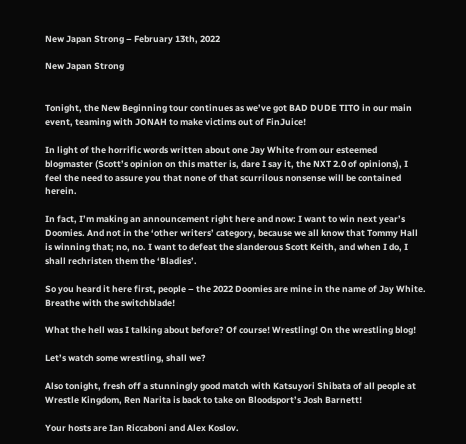New Japan Strong – February 13th, 2022

New Japan Strong


Tonight, the New Beginning tour continues as we’ve got BAD DUDE TITO in our main event, teaming with JONAH to make victims out of FinJuice!

In light of the horrific words written about one Jay White from our esteemed blogmaster (Scott’s opinion on this matter is, dare I say it, the NXT 2.0 of opinions), I feel the need to assure you that none of that scurrilous nonsense will be contained herein.

In fact, I’m making an announcement right here and now: I want to win next year’s Doomies. And not in the ‘other writers’ category, because we all know that Tommy Hall is winning that; no, no. I want to defeat the slanderous Scott Keith, and when I do, I shall rechristen them the ‘Bladies’.

So you heard it here first, people – the 2022 Doomies are mine in the name of Jay White. Breathe with the switchblade!

What the hell was I talking about before? Of course! Wrestling! On the wrestling blog!

Let’s watch some wrestling, shall we?

Also tonight, fresh off a stunningly good match with Katsuyori Shibata of all people at Wrestle Kingdom, Ren Narita is back to take on Bloodsport’s Josh Barnett!

Your hosts are Ian Riccaboni and Alex Koslov.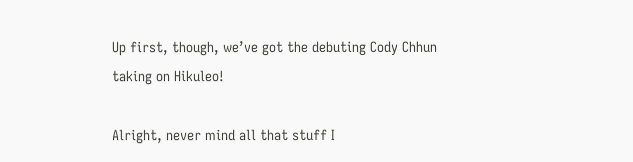Up first, though, we’ve got the debuting Cody Chhun taking on Hikuleo!

Alright, never mind all that stuff I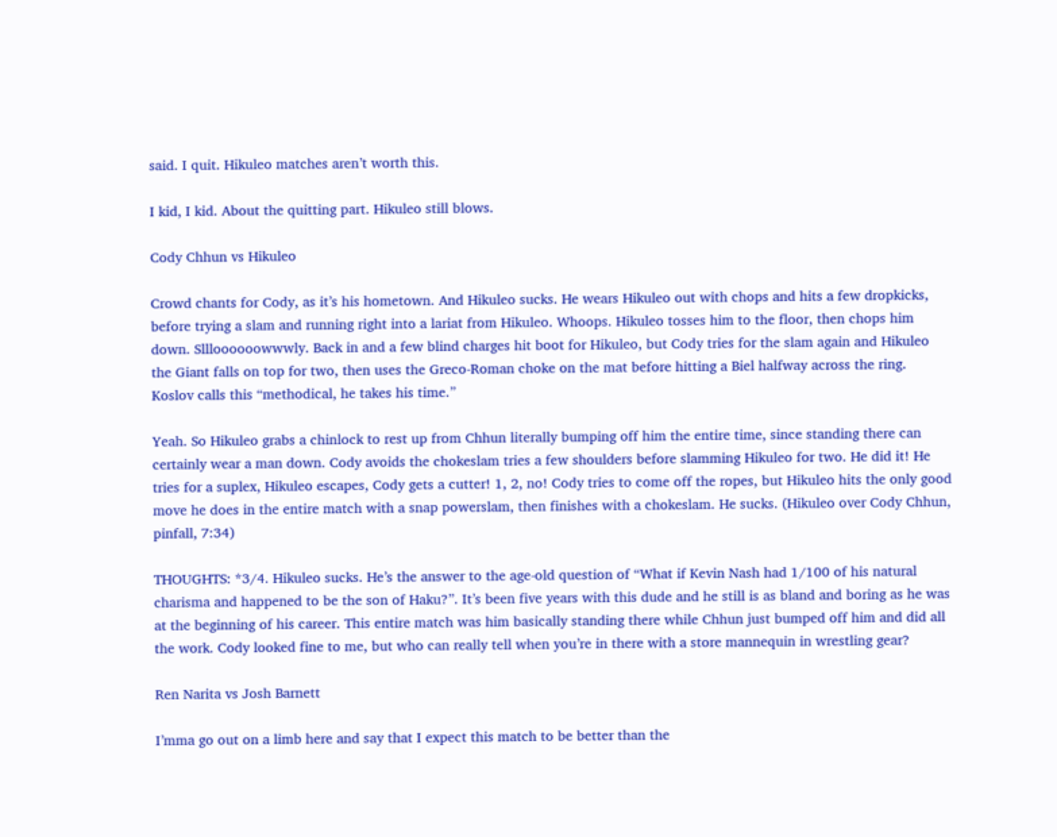said. I quit. Hikuleo matches aren’t worth this.

I kid, I kid. About the quitting part. Hikuleo still blows.

Cody Chhun vs Hikuleo

Crowd chants for Cody, as it’s his hometown. And Hikuleo sucks. He wears Hikuleo out with chops and hits a few dropkicks, before trying a slam and running right into a lariat from Hikuleo. Whoops. Hikuleo tosses him to the floor, then chops him down. Sllloooooowwwly. Back in and a few blind charges hit boot for Hikuleo, but Cody tries for the slam again and Hikuleo the Giant falls on top for two, then uses the Greco-Roman choke on the mat before hitting a Biel halfway across the ring. Koslov calls this “methodical, he takes his time.”

Yeah. So Hikuleo grabs a chinlock to rest up from Chhun literally bumping off him the entire time, since standing there can certainly wear a man down. Cody avoids the chokeslam tries a few shoulders before slamming Hikuleo for two. He did it! He tries for a suplex, Hikuleo escapes, Cody gets a cutter! 1, 2, no! Cody tries to come off the ropes, but Hikuleo hits the only good move he does in the entire match with a snap powerslam, then finishes with a chokeslam. He sucks. (Hikuleo over Cody Chhun, pinfall, 7:34)

THOUGHTS: *3/4. Hikuleo sucks. He’s the answer to the age-old question of “What if Kevin Nash had 1/100 of his natural charisma and happened to be the son of Haku?”. It’s been five years with this dude and he still is as bland and boring as he was at the beginning of his career. This entire match was him basically standing there while Chhun just bumped off him and did all the work. Cody looked fine to me, but who can really tell when you’re in there with a store mannequin in wrestling gear?

Ren Narita vs Josh Barnett

I’mma go out on a limb here and say that I expect this match to be better than the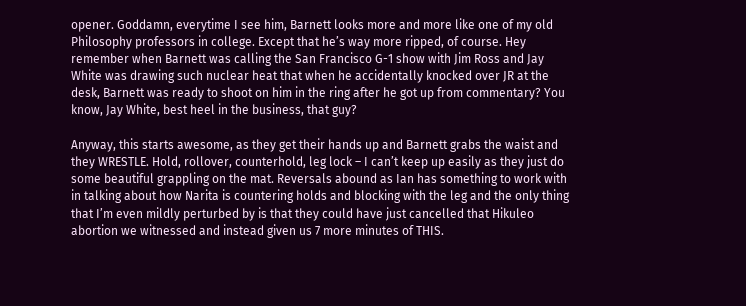opener. Goddamn, everytime I see him, Barnett looks more and more like one of my old Philosophy professors in college. Except that he’s way more ripped, of course. Hey remember when Barnett was calling the San Francisco G-1 show with Jim Ross and Jay White was drawing such nuclear heat that when he accidentally knocked over JR at the desk, Barnett was ready to shoot on him in the ring after he got up from commentary? You know, Jay White, best heel in the business, that guy?

Anyway, this starts awesome, as they get their hands up and Barnett grabs the waist and they WRESTLE. Hold, rollover, counterhold, leg lock – I can’t keep up easily as they just do some beautiful grappling on the mat. Reversals abound as Ian has something to work with in talking about how Narita is countering holds and blocking with the leg and the only thing that I’m even mildly perturbed by is that they could have just cancelled that Hikuleo abortion we witnessed and instead given us 7 more minutes of THIS.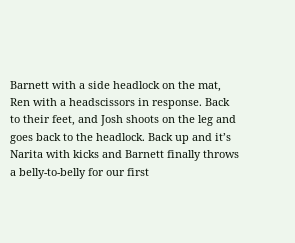Barnett with a side headlock on the mat, Ren with a headscissors in response. Back to their feet, and Josh shoots on the leg and goes back to the headlock. Back up and it’s Narita with kicks and Barnett finally throws a belly-to-belly for our first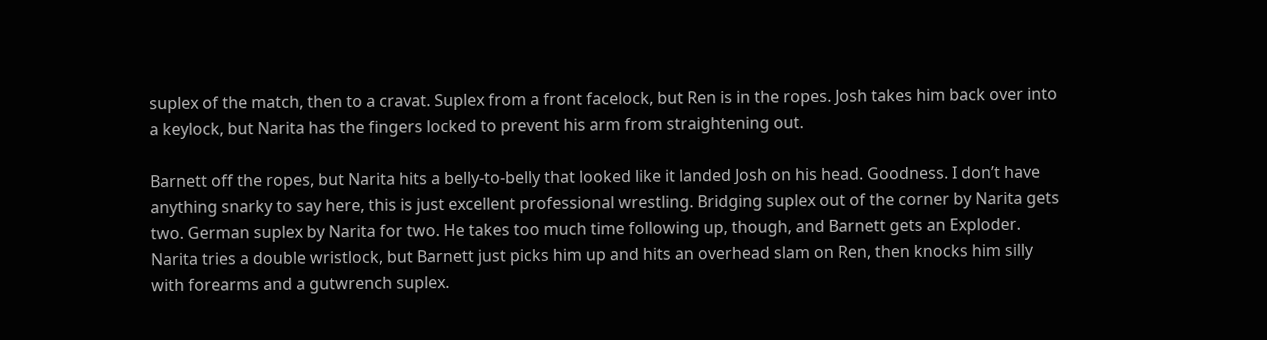suplex of the match, then to a cravat. Suplex from a front facelock, but Ren is in the ropes. Josh takes him back over into a keylock, but Narita has the fingers locked to prevent his arm from straightening out.

Barnett off the ropes, but Narita hits a belly-to-belly that looked like it landed Josh on his head. Goodness. I don’t have anything snarky to say here, this is just excellent professional wrestling. Bridging suplex out of the corner by Narita gets two. German suplex by Narita for two. He takes too much time following up, though, and Barnett gets an Exploder. Narita tries a double wristlock, but Barnett just picks him up and hits an overhead slam on Ren, then knocks him silly with forearms and a gutwrench suplex.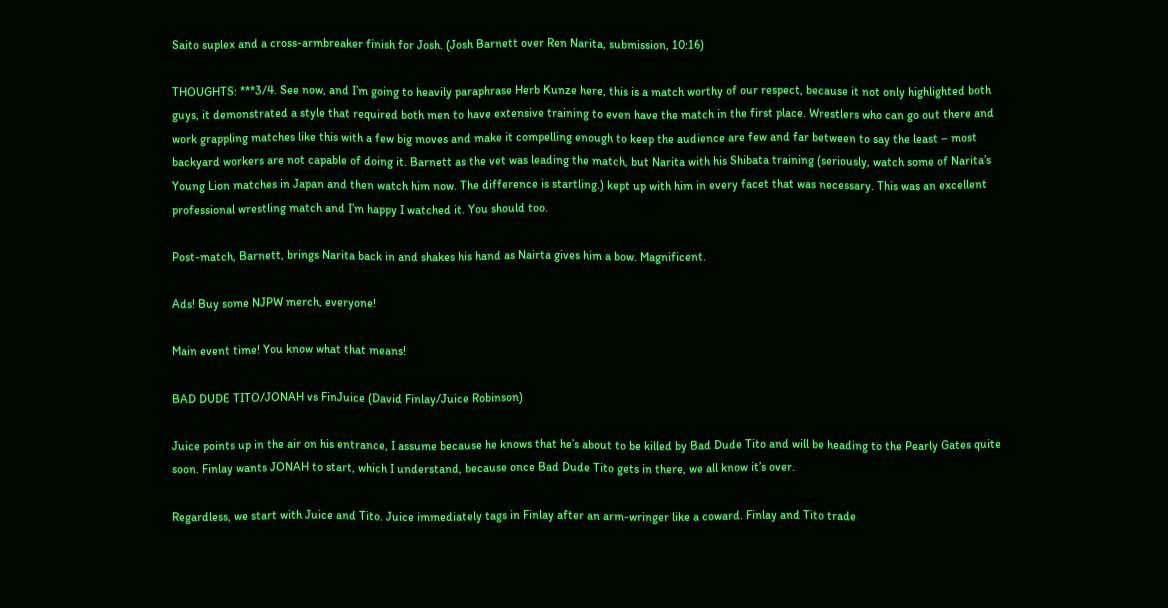Saito suplex and a cross-armbreaker finish for Josh. (Josh Barnett over Ren Narita, submission, 10:16)

THOUGHTS: ***3/4. See now, and I’m going to heavily paraphrase Herb Kunze here, this is a match worthy of our respect, because it not only highlighted both guys, it demonstrated a style that required both men to have extensive training to even have the match in the first place. Wrestlers who can go out there and work grappling matches like this with a few big moves and make it compelling enough to keep the audience are few and far between to say the least – most backyard workers are not capable of doing it. Barnett as the vet was leading the match, but Narita with his Shibata training (seriously, watch some of Narita’s Young Lion matches in Japan and then watch him now. The difference is startling.) kept up with him in every facet that was necessary. This was an excellent professional wrestling match and I’m happy I watched it. You should too.

Post-match, Barnett, brings Narita back in and shakes his hand as Nairta gives him a bow. Magnificent.

Ads! Buy some NJPW merch, everyone!

Main event time! You know what that means!

BAD DUDE TITO/JONAH vs FinJuice (David Finlay/Juice Robinson)

Juice points up in the air on his entrance, I assume because he knows that he’s about to be killed by Bad Dude Tito and will be heading to the Pearly Gates quite soon. Finlay wants JONAH to start, which I understand, because once Bad Dude Tito gets in there, we all know it’s over.

Regardless, we start with Juice and Tito. Juice immediately tags in Finlay after an arm-wringer like a coward. Finlay and Tito trade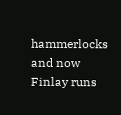hammerlocks and now Finlay runs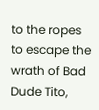to the ropes to escape the wrath of Bad Dude Tito,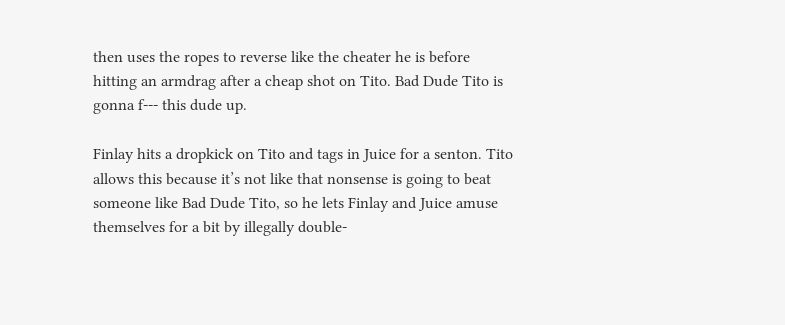then uses the ropes to reverse like the cheater he is before hitting an armdrag after a cheap shot on Tito. Bad Dude Tito is gonna f--- this dude up.

Finlay hits a dropkick on Tito and tags in Juice for a senton. Tito allows this because it’s not like that nonsense is going to beat someone like Bad Dude Tito, so he lets Finlay and Juice amuse themselves for a bit by illegally double-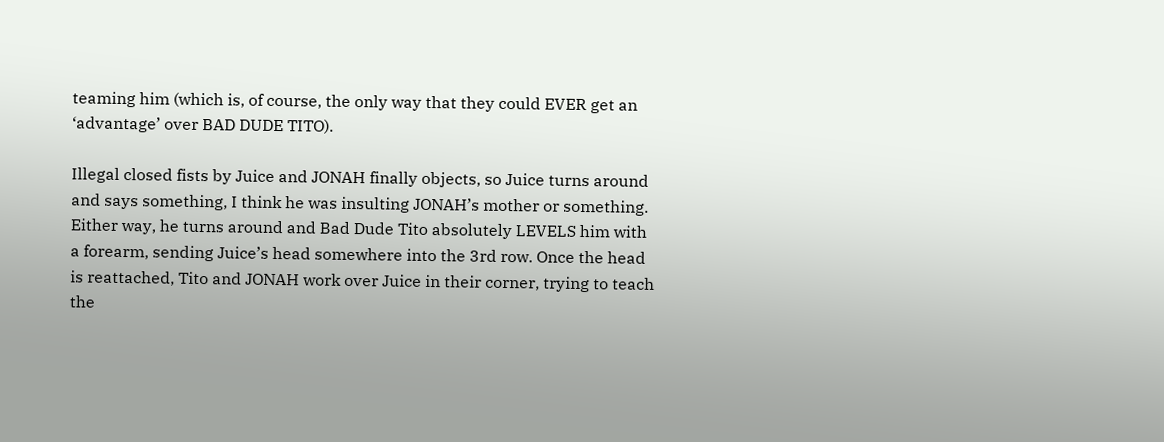teaming him (which is, of course, the only way that they could EVER get an ‘advantage’ over BAD DUDE TITO).

Illegal closed fists by Juice and JONAH finally objects, so Juice turns around and says something, I think he was insulting JONAH’s mother or something. Either way, he turns around and Bad Dude Tito absolutely LEVELS him with a forearm, sending Juice’s head somewhere into the 3rd row. Once the head is reattached, Tito and JONAH work over Juice in their corner, trying to teach the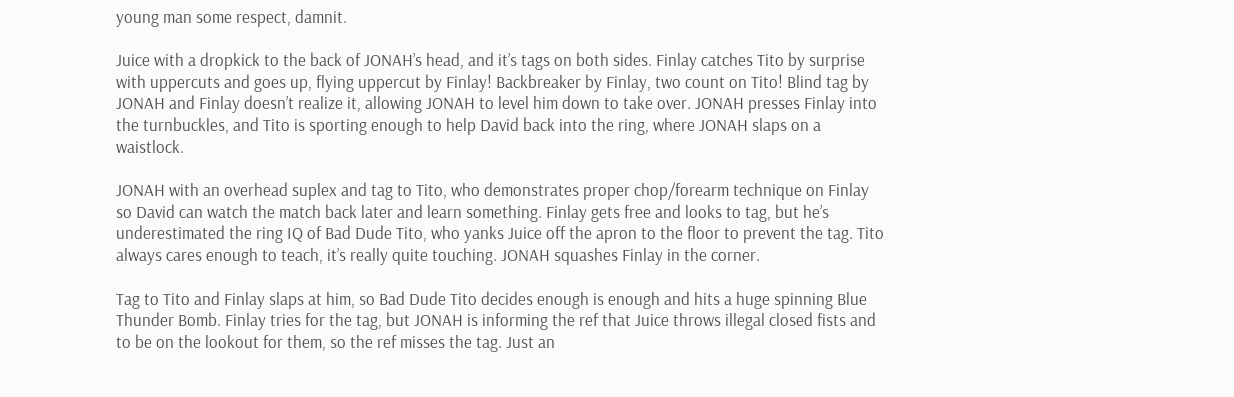young man some respect, damnit.

Juice with a dropkick to the back of JONAH’s head, and it’s tags on both sides. Finlay catches Tito by surprise with uppercuts and goes up, flying uppercut by Finlay! Backbreaker by Finlay, two count on Tito! Blind tag by JONAH and Finlay doesn’t realize it, allowing JONAH to level him down to take over. JONAH presses Finlay into the turnbuckles, and Tito is sporting enough to help David back into the ring, where JONAH slaps on a waistlock.

JONAH with an overhead suplex and tag to Tito, who demonstrates proper chop/forearm technique on Finlay so David can watch the match back later and learn something. Finlay gets free and looks to tag, but he’s underestimated the ring IQ of Bad Dude Tito, who yanks Juice off the apron to the floor to prevent the tag. Tito always cares enough to teach, it’s really quite touching. JONAH squashes Finlay in the corner.

Tag to Tito and Finlay slaps at him, so Bad Dude Tito decides enough is enough and hits a huge spinning Blue Thunder Bomb. Finlay tries for the tag, but JONAH is informing the ref that Juice throws illegal closed fists and to be on the lookout for them, so the ref misses the tag. Just an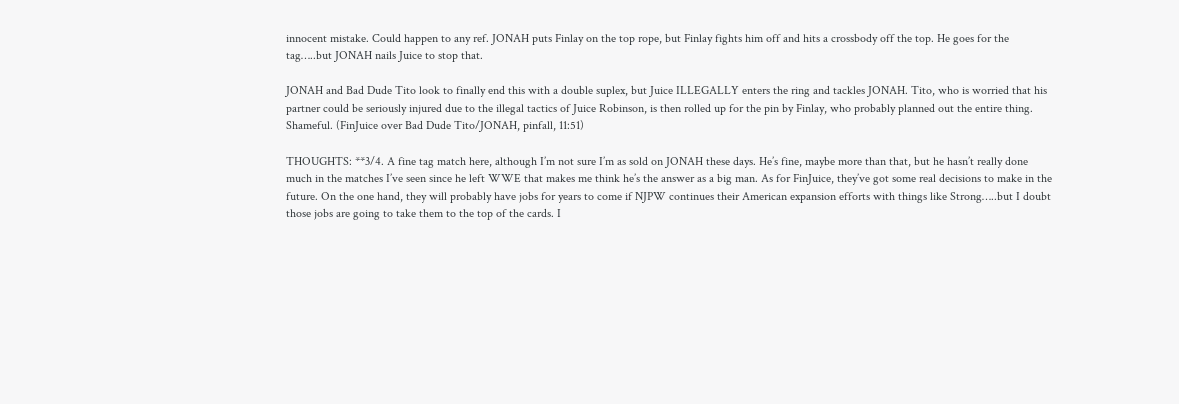innocent mistake. Could happen to any ref. JONAH puts Finlay on the top rope, but Finlay fights him off and hits a crossbody off the top. He goes for the tag…..but JONAH nails Juice to stop that.

JONAH and Bad Dude Tito look to finally end this with a double suplex, but Juice ILLEGALLY enters the ring and tackles JONAH. Tito, who is worried that his partner could be seriously injured due to the illegal tactics of Juice Robinson, is then rolled up for the pin by Finlay, who probably planned out the entire thing. Shameful. (FinJuice over Bad Dude Tito/JONAH, pinfall, 11:51)

THOUGHTS: **3/4. A fine tag match here, although I’m not sure I’m as sold on JONAH these days. He’s fine, maybe more than that, but he hasn’t really done much in the matches I’ve seen since he left WWE that makes me think he’s the answer as a big man. As for FinJuice, they’ve got some real decisions to make in the future. On the one hand, they will probably have jobs for years to come if NJPW continues their American expansion efforts with things like Strong…..but I doubt those jobs are going to take them to the top of the cards. I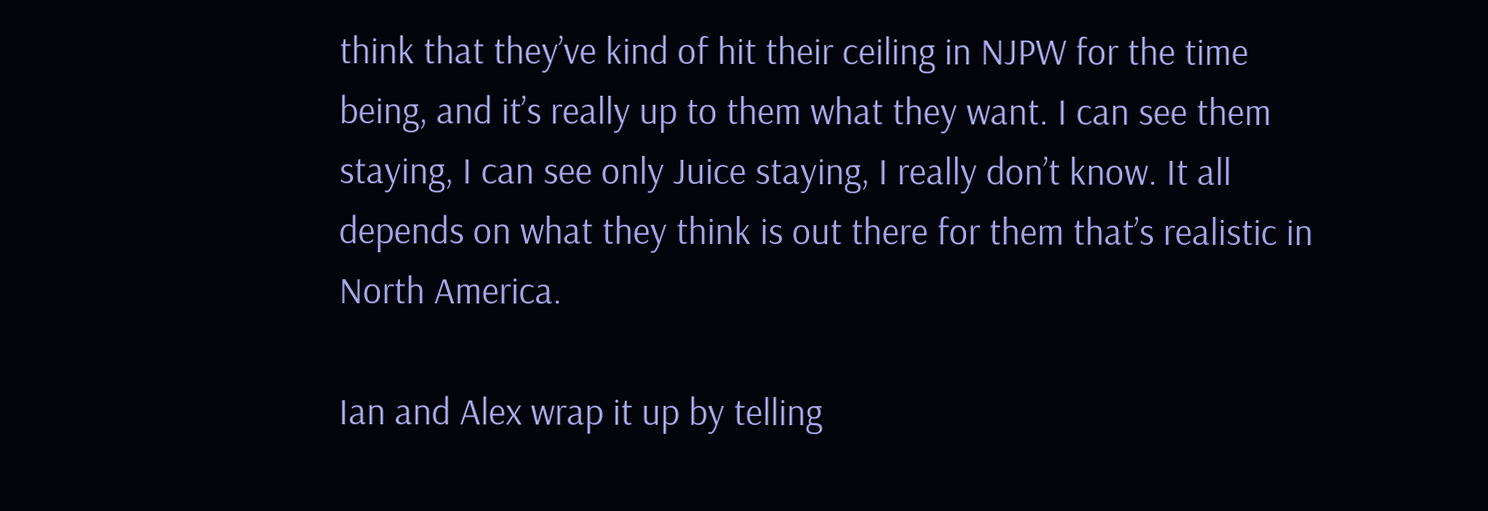think that they’ve kind of hit their ceiling in NJPW for the time being, and it’s really up to them what they want. I can see them staying, I can see only Juice staying, I really don’t know. It all depends on what they think is out there for them that’s realistic in North America.

Ian and Alex wrap it up by telling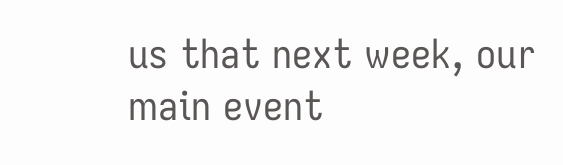us that next week, our main event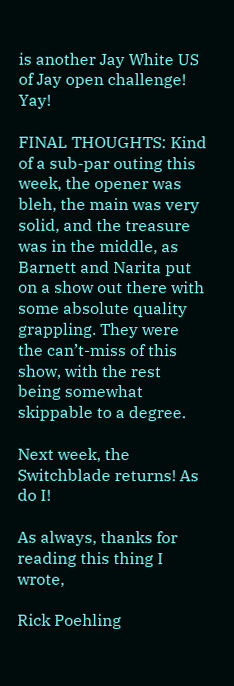is another Jay White US of Jay open challenge! Yay!

FINAL THOUGHTS: Kind of a sub-par outing this week, the opener was bleh, the main was very solid, and the treasure was in the middle, as Barnett and Narita put on a show out there with some absolute quality grappling. They were the can’t-miss of this show, with the rest being somewhat skippable to a degree.

Next week, the Switchblade returns! As do I!

As always, thanks for reading this thing I wrote,

Rick Poehling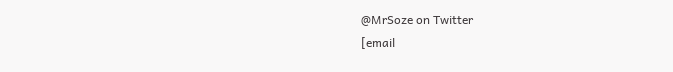@MrSoze on Twitter
[email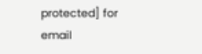protected] for email